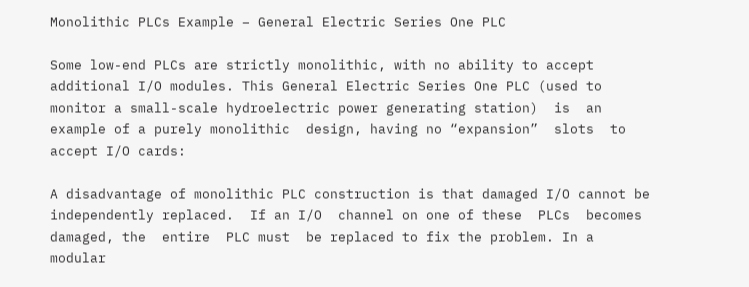Monolithic PLCs Example – General Electric Series One PLC

Some low-end PLCs are strictly monolithic, with no ability to accept additional I/O modules. This General Electric Series One PLC (used to monitor a small-scale hydroelectric power generating station)  is  an example of a purely monolithic  design, having no “expansion”  slots  to  accept I/O cards:

A disadvantage of monolithic PLC construction is that damaged I/O cannot be independently replaced.  If an I/O  channel on one of these  PLCs  becomes damaged, the  entire  PLC must  be replaced to fix the problem. In a modular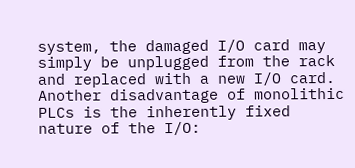system, the damaged I/O card may simply be unplugged from the rack and replaced with a new I/O card. Another disadvantage of monolithic PLCs is the inherently fixed nature of the I/O: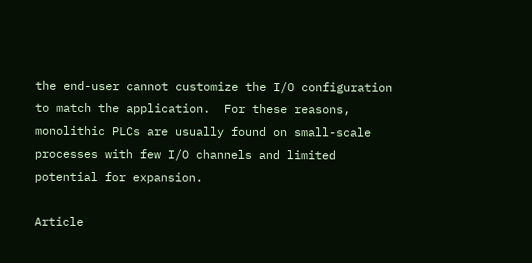the end-user cannot customize the I/O configuration to match the application.  For these reasons, monolithic PLCs are usually found on small-scale processes with few I/O channels and limited potential for expansion.

Article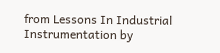from Lessons In Industrial Instrumentation by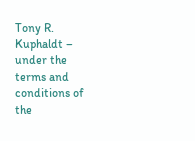Tony R. Kuphaldt – under the terms and conditions of the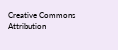Creative Commons Attribution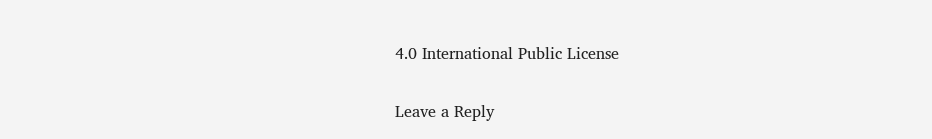4.0 International Public License

Leave a Reply